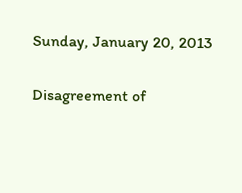Sunday, January 20, 2013

Disagreement of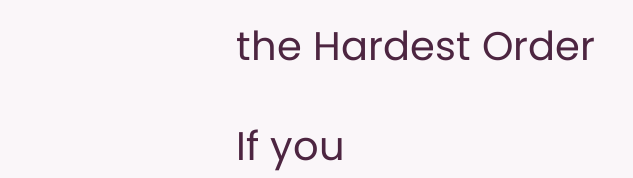the Hardest Order

If you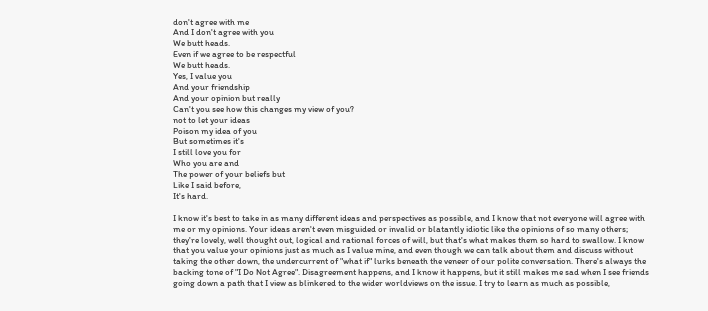don't agree with me
And I don't agree with you
We butt heads.
Even if we agree to be respectful
We butt heads.
Yes, I value you
And your friendship
And your opinion but really
Can't you see how this changes my view of you?
not to let your ideas
Poison my idea of you
But sometimes it's
I still love you for
Who you are and
The power of your beliefs but
Like I said before,
It's hard.

I know it's best to take in as many different ideas and perspectives as possible, and I know that not everyone will agree with me or my opinions. Your ideas aren't even misguided or invalid or blatantly idiotic like the opinions of so many others; they're lovely, well thought out, logical and rational forces of will, but that's what makes them so hard to swallow. I know that you value your opinions just as much as I value mine, and even though we can talk about them and discuss without taking the other down, the undercurrent of "what if" lurks beneath the veneer of our polite conversation. There's always the backing tone of "I Do Not Agree". Disagreement happens, and I know it happens, but it still makes me sad when I see friends going down a path that I view as blinkered to the wider worldviews on the issue. I try to learn as much as possible,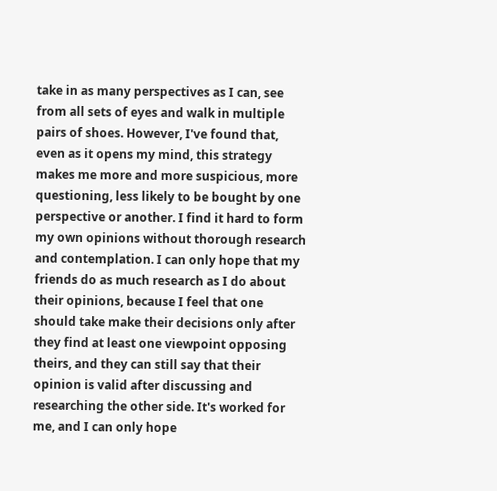take in as many perspectives as I can, see from all sets of eyes and walk in multiple pairs of shoes. However, I've found that, even as it opens my mind, this strategy makes me more and more suspicious, more questioning, less likely to be bought by one perspective or another. I find it hard to form my own opinions without thorough research and contemplation. I can only hope that my friends do as much research as I do about their opinions, because I feel that one should take make their decisions only after they find at least one viewpoint opposing theirs, and they can still say that their opinion is valid after discussing and researching the other side. It's worked for me, and I can only hope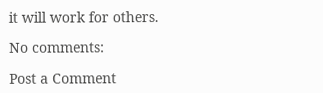it will work for others.

No comments:

Post a Comment